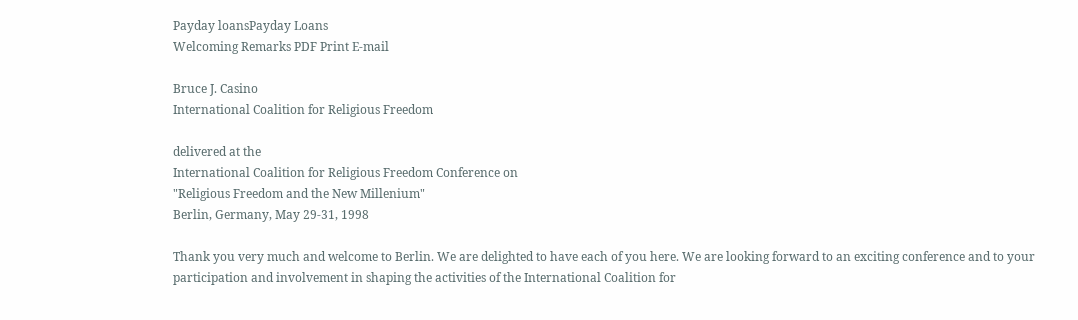Payday loansPayday Loans
Welcoming Remarks PDF Print E-mail

Bruce J. Casino
International Coalition for Religious Freedom

delivered at the
International Coalition for Religious Freedom Conference on
"Religious Freedom and the New Millenium"
Berlin, Germany, May 29-31, 1998

Thank you very much and welcome to Berlin. We are delighted to have each of you here. We are looking forward to an exciting conference and to your participation and involvement in shaping the activities of the International Coalition for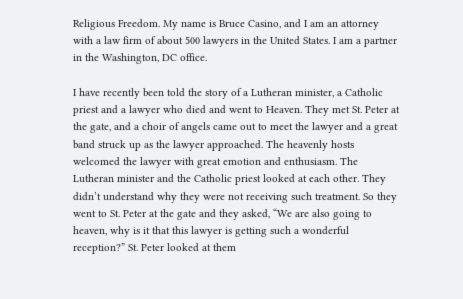Religious Freedom. My name is Bruce Casino, and I am an attorney with a law firm of about 500 lawyers in the United States. I am a partner in the Washington, DC office.

I have recently been told the story of a Lutheran minister, a Catholic priest and a lawyer who died and went to Heaven. They met St. Peter at the gate, and a choir of angels came out to meet the lawyer and a great band struck up as the lawyer approached. The heavenly hosts welcomed the lawyer with great emotion and enthusiasm. The Lutheran minister and the Catholic priest looked at each other. They didn’t understand why they were not receiving such treatment. So they went to St. Peter at the gate and they asked, “We are also going to heaven, why is it that this lawyer is getting such a wonderful reception?” St. Peter looked at them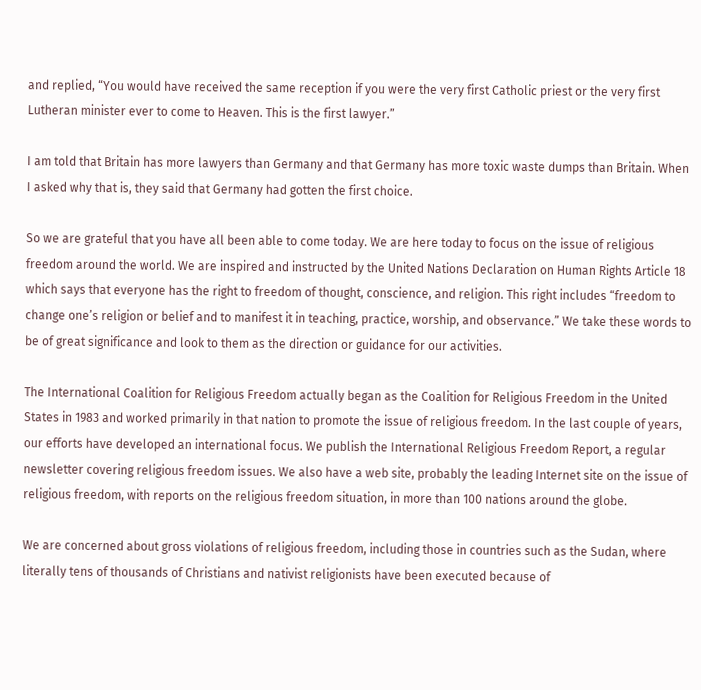and replied, “You would have received the same reception if you were the very first Catholic priest or the very first Lutheran minister ever to come to Heaven. This is the first lawyer.”

I am told that Britain has more lawyers than Germany and that Germany has more toxic waste dumps than Britain. When I asked why that is, they said that Germany had gotten the first choice.

So we are grateful that you have all been able to come today. We are here today to focus on the issue of religious freedom around the world. We are inspired and instructed by the United Nations Declaration on Human Rights Article 18 which says that everyone has the right to freedom of thought, conscience, and religion. This right includes “freedom to change one’s religion or belief and to manifest it in teaching, practice, worship, and observance.” We take these words to be of great significance and look to them as the direction or guidance for our activities.

The International Coalition for Religious Freedom actually began as the Coalition for Religious Freedom in the United States in 1983 and worked primarily in that nation to promote the issue of religious freedom. In the last couple of years, our efforts have developed an international focus. We publish the International Religious Freedom Report, a regular newsletter covering religious freedom issues. We also have a web site, probably the leading Internet site on the issue of religious freedom, with reports on the religious freedom situation, in more than 100 nations around the globe.

We are concerned about gross violations of religious freedom, including those in countries such as the Sudan, where literally tens of thousands of Christians and nativist religionists have been executed because of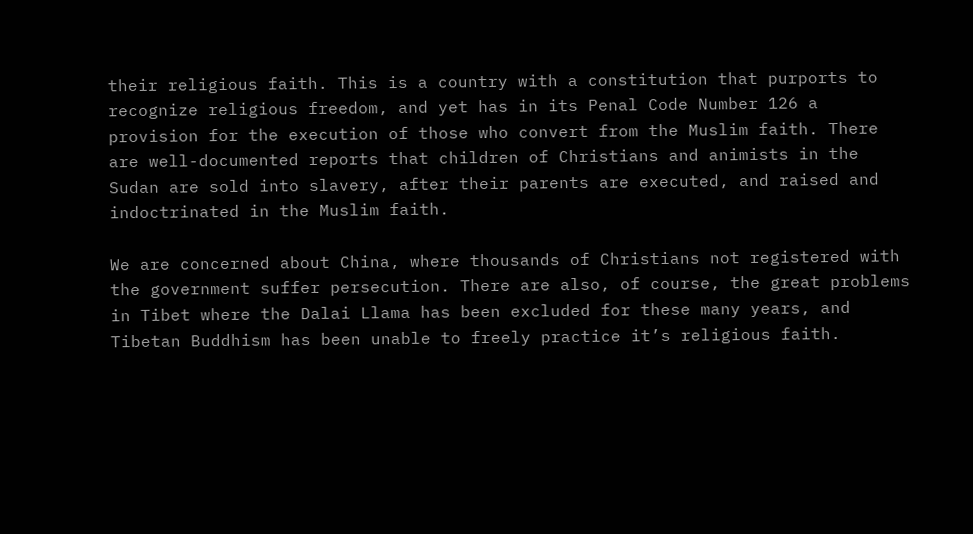their religious faith. This is a country with a constitution that purports to recognize religious freedom, and yet has in its Penal Code Number 126 a provision for the execution of those who convert from the Muslim faith. There are well-documented reports that children of Christians and animists in the Sudan are sold into slavery, after their parents are executed, and raised and indoctrinated in the Muslim faith.

We are concerned about China, where thousands of Christians not registered with the government suffer persecution. There are also, of course, the great problems in Tibet where the Dalai Llama has been excluded for these many years, and Tibetan Buddhism has been unable to freely practice it’s religious faith.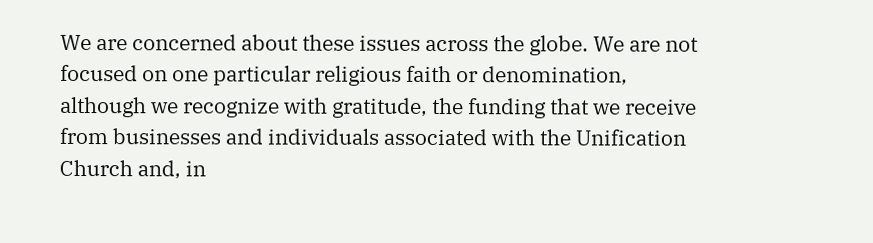We are concerned about these issues across the globe. We are not focused on one particular religious faith or denomination, although we recognize with gratitude, the funding that we receive from businesses and individuals associated with the Unification Church and, in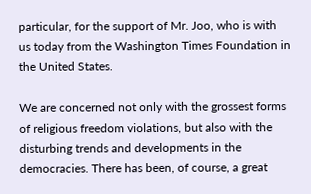particular, for the support of Mr. Joo, who is with us today from the Washington Times Foundation in the United States.

We are concerned not only with the grossest forms of religious freedom violations, but also with the disturbing trends and developments in the democracies. There has been, of course, a great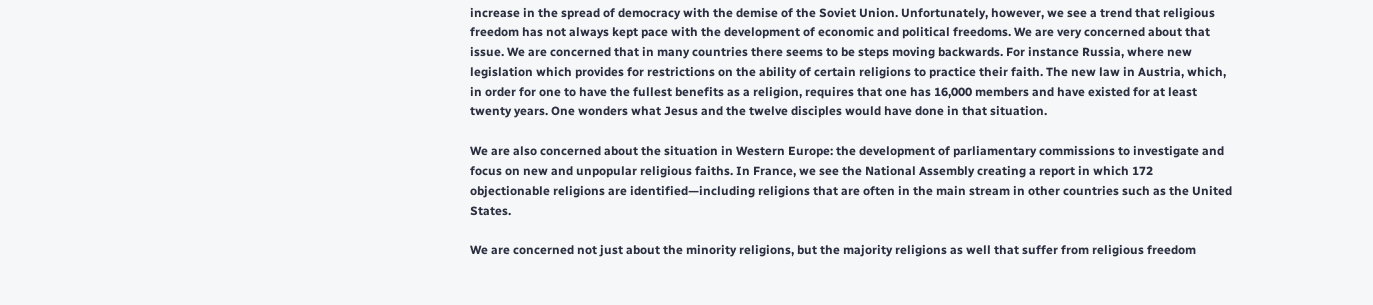increase in the spread of democracy with the demise of the Soviet Union. Unfortunately, however, we see a trend that religious freedom has not always kept pace with the development of economic and political freedoms. We are very concerned about that issue. We are concerned that in many countries there seems to be steps moving backwards. For instance Russia, where new legislation which provides for restrictions on the ability of certain religions to practice their faith. The new law in Austria, which, in order for one to have the fullest benefits as a religion, requires that one has 16,000 members and have existed for at least twenty years. One wonders what Jesus and the twelve disciples would have done in that situation.

We are also concerned about the situation in Western Europe: the development of parliamentary commissions to investigate and focus on new and unpopular religious faiths. In France, we see the National Assembly creating a report in which 172 objectionable religions are identified—including religions that are often in the main stream in other countries such as the United States.

We are concerned not just about the minority religions, but the majority religions as well that suffer from religious freedom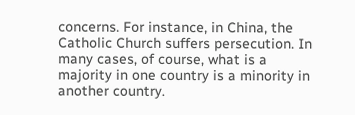concerns. For instance, in China, the Catholic Church suffers persecution. In many cases, of course, what is a majority in one country is a minority in another country.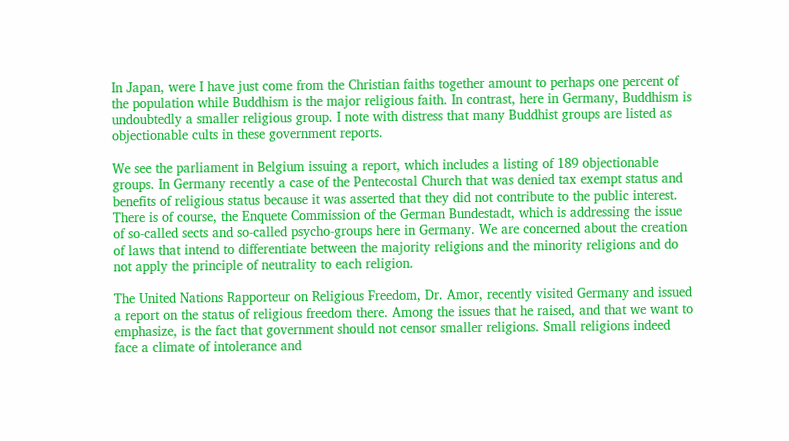In Japan, were I have just come from the Christian faiths together amount to perhaps one percent of the population while Buddhism is the major religious faith. In contrast, here in Germany, Buddhism is undoubtedly a smaller religious group. I note with distress that many Buddhist groups are listed as objectionable cults in these government reports.

We see the parliament in Belgium issuing a report, which includes a listing of 189 objectionable groups. In Germany recently a case of the Pentecostal Church that was denied tax exempt status and benefits of religious status because it was asserted that they did not contribute to the public interest. There is of course, the Enquete Commission of the German Bundestadt, which is addressing the issue of so-called sects and so-called psycho-groups here in Germany. We are concerned about the creation of laws that intend to differentiate between the majority religions and the minority religions and do not apply the principle of neutrality to each religion.

The United Nations Rapporteur on Religious Freedom, Dr. Amor, recently visited Germany and issued a report on the status of religious freedom there. Among the issues that he raised, and that we want to emphasize, is the fact that government should not censor smaller religions. Small religions indeed face a climate of intolerance and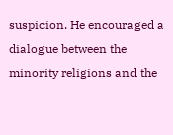suspicion. He encouraged a dialogue between the minority religions and the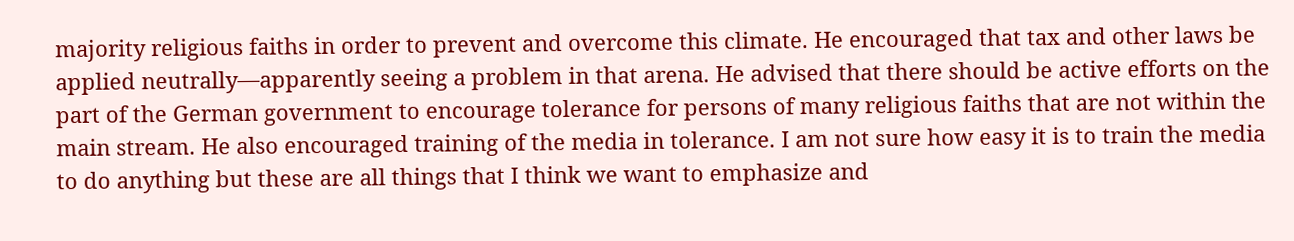majority religious faiths in order to prevent and overcome this climate. He encouraged that tax and other laws be applied neutrally—apparently seeing a problem in that arena. He advised that there should be active efforts on the part of the German government to encourage tolerance for persons of many religious faiths that are not within the main stream. He also encouraged training of the media in tolerance. I am not sure how easy it is to train the media to do anything but these are all things that I think we want to emphasize and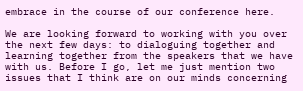embrace in the course of our conference here.

We are looking forward to working with you over the next few days: to dialoguing together and learning together from the speakers that we have with us. Before I go, let me just mention two issues that I think are on our minds concerning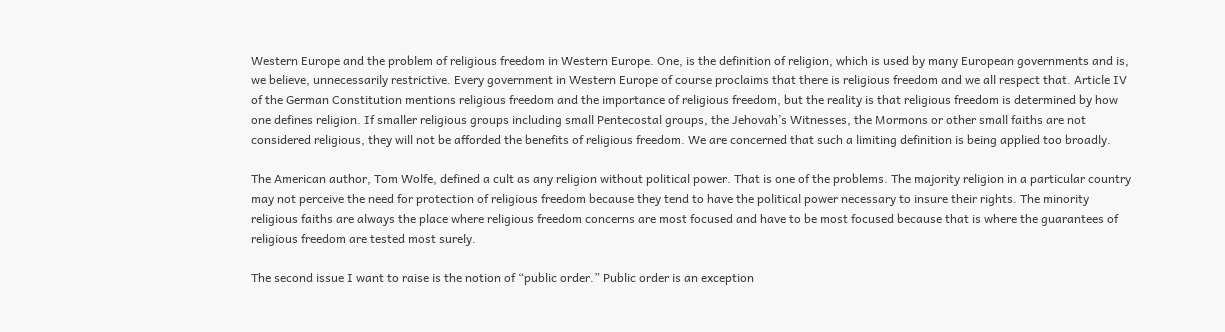Western Europe and the problem of religious freedom in Western Europe. One, is the definition of religion, which is used by many European governments and is, we believe, unnecessarily restrictive. Every government in Western Europe of course proclaims that there is religious freedom and we all respect that. Article IV of the German Constitution mentions religious freedom and the importance of religious freedom, but the reality is that religious freedom is determined by how one defines religion. If smaller religious groups including small Pentecostal groups, the Jehovah’s Witnesses, the Mormons or other small faiths are not considered religious, they will not be afforded the benefits of religious freedom. We are concerned that such a limiting definition is being applied too broadly.

The American author, Tom Wolfe, defined a cult as any religion without political power. That is one of the problems. The majority religion in a particular country may not perceive the need for protection of religious freedom because they tend to have the political power necessary to insure their rights. The minority religious faiths are always the place where religious freedom concerns are most focused and have to be most focused because that is where the guarantees of religious freedom are tested most surely.

The second issue I want to raise is the notion of “public order.” Public order is an exception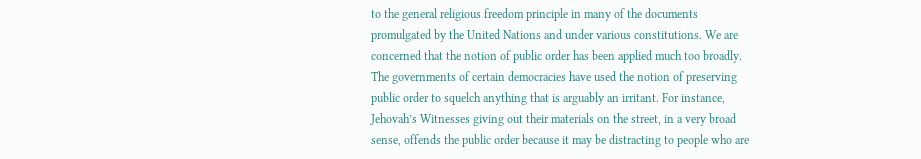to the general religious freedom principle in many of the documents promulgated by the United Nations and under various constitutions. We are concerned that the notion of public order has been applied much too broadly. The governments of certain democracies have used the notion of preserving public order to squelch anything that is arguably an irritant. For instance, Jehovah’s Witnesses giving out their materials on the street, in a very broad sense, offends the public order because it may be distracting to people who are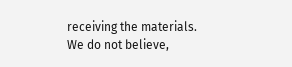receiving the materials. We do not believe,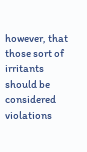however, that those sort of irritants should be considered violations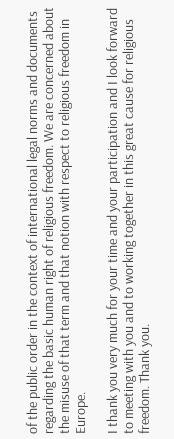of the public order in the context of international legal norms and documents regarding the basic human right of religious freedom. We are concerned about the misuse of that term and that notion with respect to religious freedom in Europe.

I thank you very much for your time and your participation and I look forward to meeting with you and to working together in this great cause for religious freedom. Thank you.